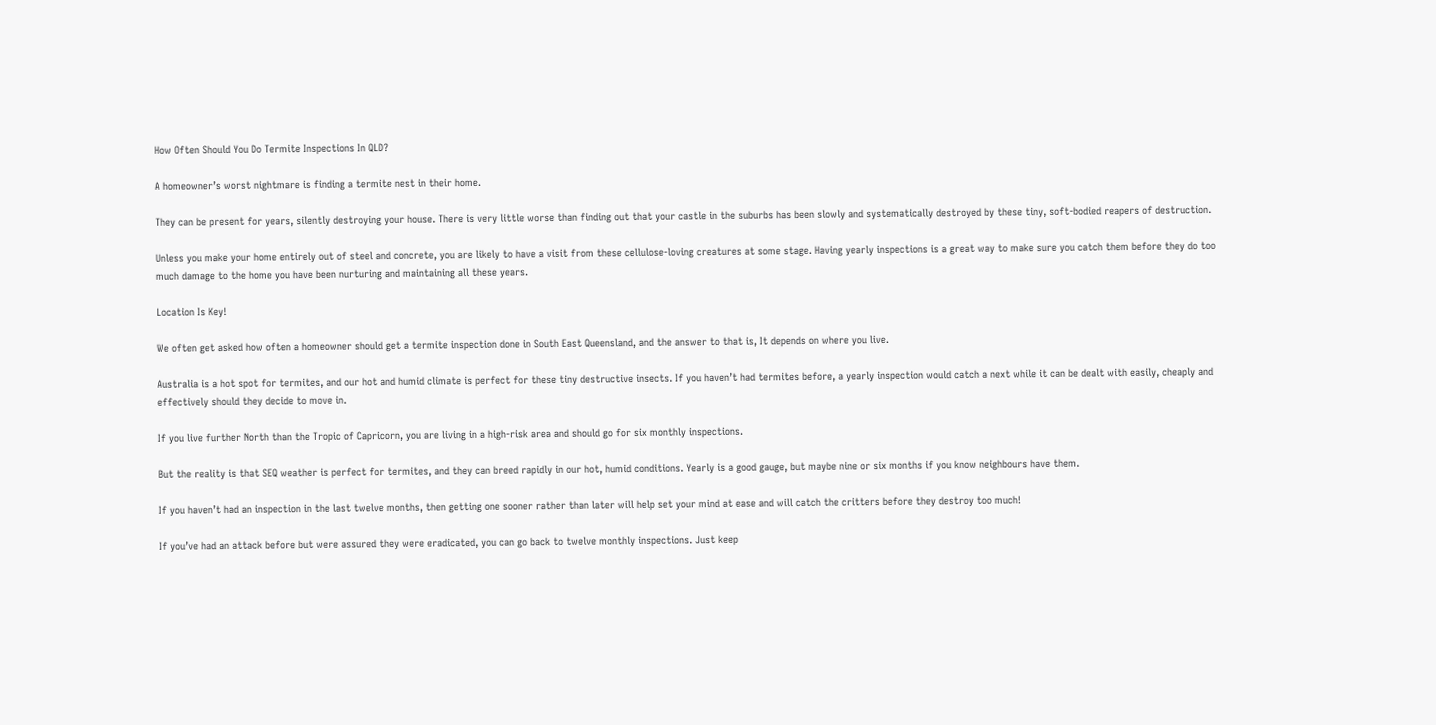How Often Should You Do Termite Inspections In QLD?

A homeowner’s worst nightmare is finding a termite nest in their home.

They can be present for years, silently destroying your house. There is very little worse than finding out that your castle in the suburbs has been slowly and systematically destroyed by these tiny, soft-bodied reapers of destruction.

Unless you make your home entirely out of steel and concrete, you are likely to have a visit from these cellulose-loving creatures at some stage. Having yearly inspections is a great way to make sure you catch them before they do too much damage to the home you have been nurturing and maintaining all these years.

Location Is Key!

We often get asked how often a homeowner should get a termite inspection done in South East Queensland, and the answer to that is, It depends on where you live.

Australia is a hot spot for termites, and our hot and humid climate is perfect for these tiny destructive insects. If you haven’t had termites before, a yearly inspection would catch a next while it can be dealt with easily, cheaply and effectively should they decide to move in.

If you live further North than the Tropic of Capricorn, you are living in a high-risk area and should go for six monthly inspections.

But the reality is that SEQ weather is perfect for termites, and they can breed rapidly in our hot, humid conditions. Yearly is a good gauge, but maybe nine or six months if you know neighbours have them.

If you haven’t had an inspection in the last twelve months, then getting one sooner rather than later will help set your mind at ease and will catch the critters before they destroy too much!

If you’ve had an attack before but were assured they were eradicated, you can go back to twelve monthly inspections. Just keep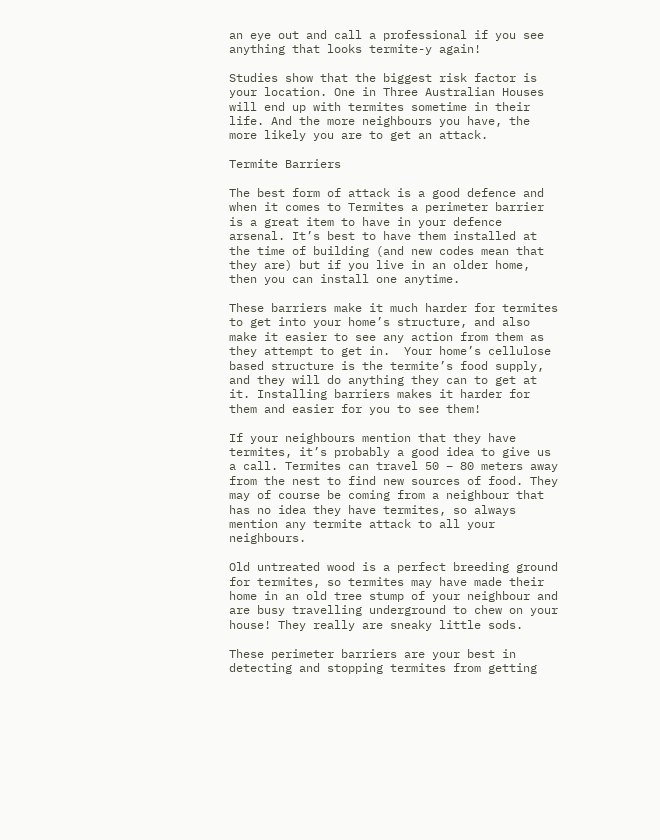an eye out and call a professional if you see anything that looks termite-y again!

Studies show that the biggest risk factor is your location. One in Three Australian Houses will end up with termites sometime in their life. And the more neighbours you have, the more likely you are to get an attack.

Termite Barriers

The best form of attack is a good defence and when it comes to Termites a perimeter barrier is a great item to have in your defence arsenal. It’s best to have them installed at the time of building (and new codes mean that they are) but if you live in an older home, then you can install one anytime.

These barriers make it much harder for termites to get into your home’s structure, and also make it easier to see any action from them as they attempt to get in.  Your home’s cellulose based structure is the termite’s food supply, and they will do anything they can to get at it. Installing barriers makes it harder for them and easier for you to see them!

If your neighbours mention that they have termites, it’s probably a good idea to give us a call. Termites can travel 50 – 80 meters away from the nest to find new sources of food. They may of course be coming from a neighbour that has no idea they have termites, so always mention any termite attack to all your neighbours.

Old untreated wood is a perfect breeding ground for termites, so termites may have made their home in an old tree stump of your neighbour and are busy travelling underground to chew on your house! They really are sneaky little sods.

These perimeter barriers are your best in detecting and stopping termites from getting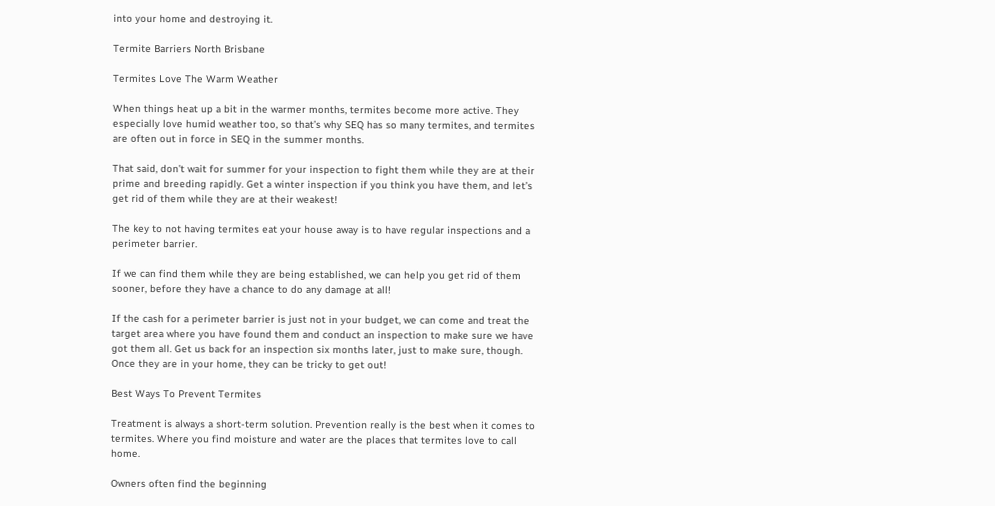into your home and destroying it.

Termite Barriers North Brisbane

Termites Love The Warm Weather

When things heat up a bit in the warmer months, termites become more active. They especially love humid weather too, so that’s why SEQ has so many termites, and termites are often out in force in SEQ in the summer months.

That said, don’t wait for summer for your inspection to fight them while they are at their prime and breeding rapidly. Get a winter inspection if you think you have them, and let’s get rid of them while they are at their weakest!

The key to not having termites eat your house away is to have regular inspections and a perimeter barrier.

If we can find them while they are being established, we can help you get rid of them sooner, before they have a chance to do any damage at all!

If the cash for a perimeter barrier is just not in your budget, we can come and treat the target area where you have found them and conduct an inspection to make sure we have got them all. Get us back for an inspection six months later, just to make sure, though. Once they are in your home, they can be tricky to get out!

Best Ways To Prevent Termites

Treatment is always a short-term solution. Prevention really is the best when it comes to termites. Where you find moisture and water are the places that termites love to call home.

Owners often find the beginning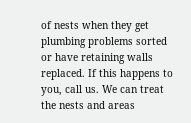of nests when they get plumbing problems sorted or have retaining walls replaced. If this happens to you, call us. We can treat the nests and areas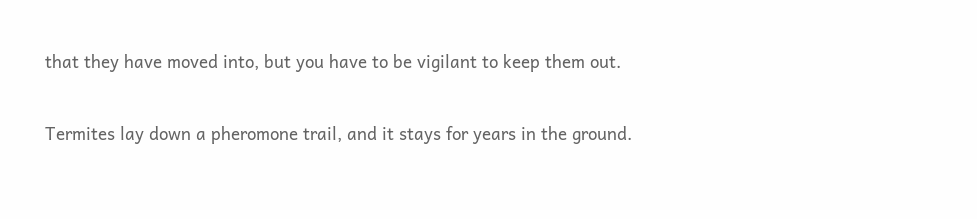that they have moved into, but you have to be vigilant to keep them out.

Termites lay down a pheromone trail, and it stays for years in the ground.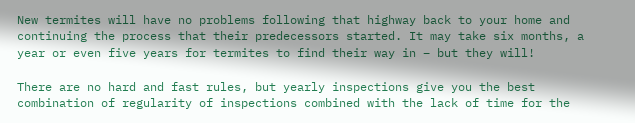New termites will have no problems following that highway back to your home and continuing the process that their predecessors started. It may take six months, a year or even five years for termites to find their way in – but they will!

There are no hard and fast rules, but yearly inspections give you the best combination of regularity of inspections combined with the lack of time for the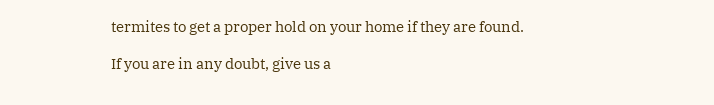termites to get a proper hold on your home if they are found.

If you are in any doubt, give us a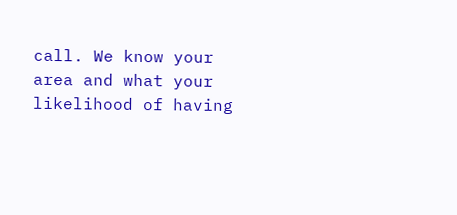call. We know your area and what your likelihood of having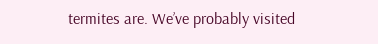termites are. We’ve probably visited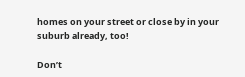homes on your street or close by in your suburb already, too!

Don’t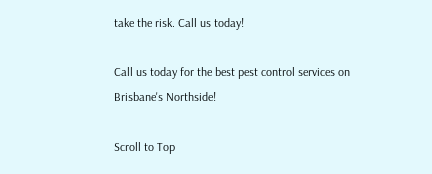take the risk. Call us today!

Call us today for the best pest control services on Brisbane's Northside!

Scroll to Top